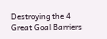Destroying the 4 Great Goal Barriers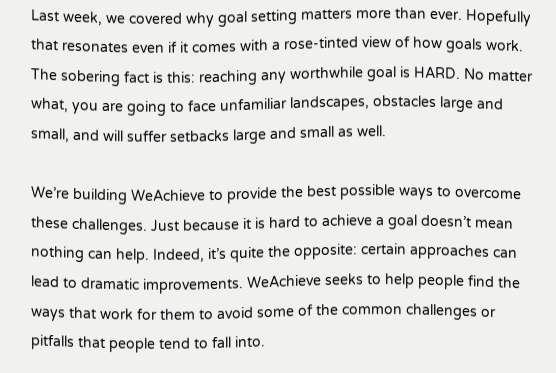Last week, we covered why goal setting matters more than ever. Hopefully that resonates even if it comes with a rose-tinted view of how goals work. The sobering fact is this: reaching any worthwhile goal is HARD. No matter what, you are going to face unfamiliar landscapes, obstacles large and small, and will suffer setbacks large and small as well.

We’re building WeAchieve to provide the best possible ways to overcome these challenges. Just because it is hard to achieve a goal doesn’t mean nothing can help. Indeed, it’s quite the opposite: certain approaches can lead to dramatic improvements. WeAchieve seeks to help people find the ways that work for them to avoid some of the common challenges or pitfalls that people tend to fall into.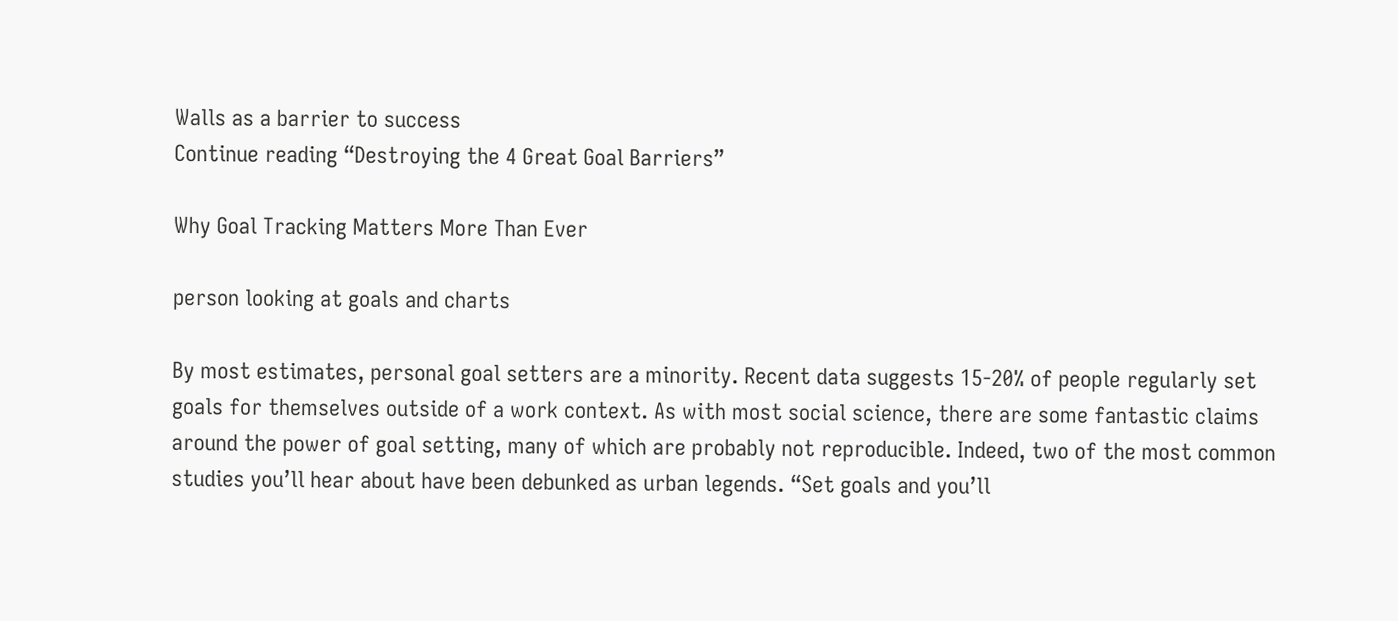Walls as a barrier to success
Continue reading “Destroying the 4 Great Goal Barriers”

Why Goal Tracking Matters More Than Ever

person looking at goals and charts

By most estimates, personal goal setters are a minority. Recent data suggests 15-20% of people regularly set goals for themselves outside of a work context. As with most social science, there are some fantastic claims around the power of goal setting, many of which are probably not reproducible. Indeed, two of the most common studies you’ll hear about have been debunked as urban legends. “Set goals and you’ll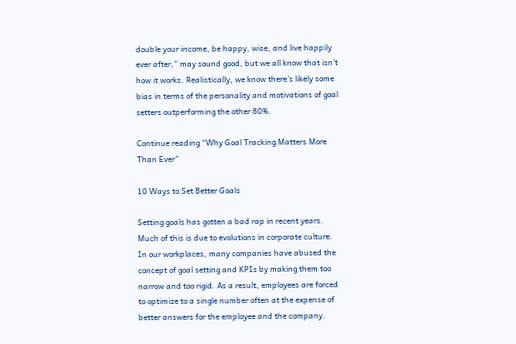double your income, be happy, wise, and live happily ever after,” may sound good, but we all know that isn’t how it works. Realistically, we know there’s likely some bias in terms of the personality and motivations of goal setters outperforming the other 80%.

Continue reading “Why Goal Tracking Matters More Than Ever”

10 Ways to Set Better Goals

Setting goals has gotten a bad rap in recent years. Much of this is due to evolutions in corporate culture. In our workplaces, many companies have abused the concept of goal setting and KPIs by making them too narrow and too rigid. As a result, employees are forced to optimize to a single number often at the expense of better answers for the employee and the company.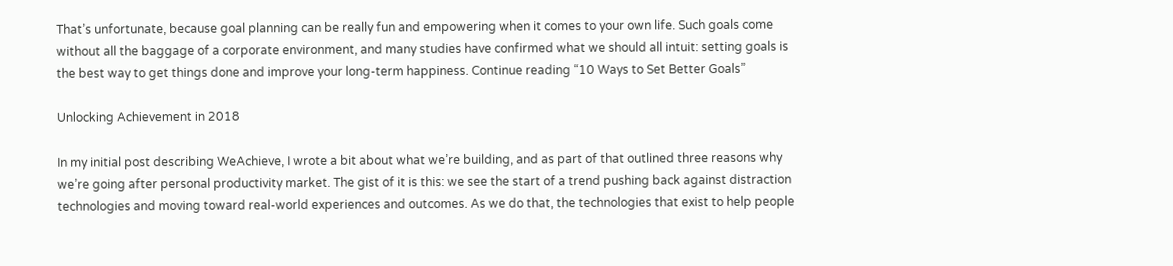That’s unfortunate, because goal planning can be really fun and empowering when it comes to your own life. Such goals come without all the baggage of a corporate environment, and many studies have confirmed what we should all intuit: setting goals is the best way to get things done and improve your long-term happiness. Continue reading “10 Ways to Set Better Goals”

Unlocking Achievement in 2018

In my initial post describing WeAchieve, I wrote a bit about what we’re building, and as part of that outlined three reasons why we’re going after personal productivity market. The gist of it is this: we see the start of a trend pushing back against distraction technologies and moving toward real-world experiences and outcomes. As we do that, the technologies that exist to help people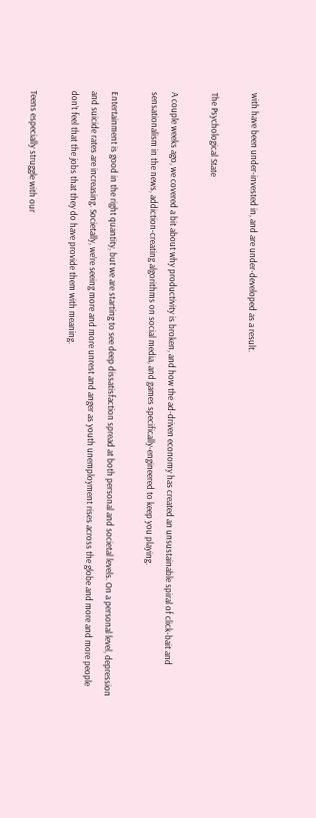with have been under-invested in, and are under-developed as a result.

The Psychological State

A couple weeks ago, we covered a bit about why productivity is broken, and how the ad-driven economy has created an unsustainable spiral of click-bait and sensationalism in the news, addiction-creating algorithms on social media, and games specifically-engineered to keep you playing.

Entertainment is good in the right quantity, but we are starting to see deep dissatisfaction spread at both personal and societal levels. On a personal level, depression and suicide rates are increasing. Societally, we’re seeing more and more unrest and anger as youth unemployment rises across the globe and more and more people don’t feel that the jobs that they do have provide them with meaning.

Teens especially struggle with our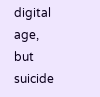digital age, but suicide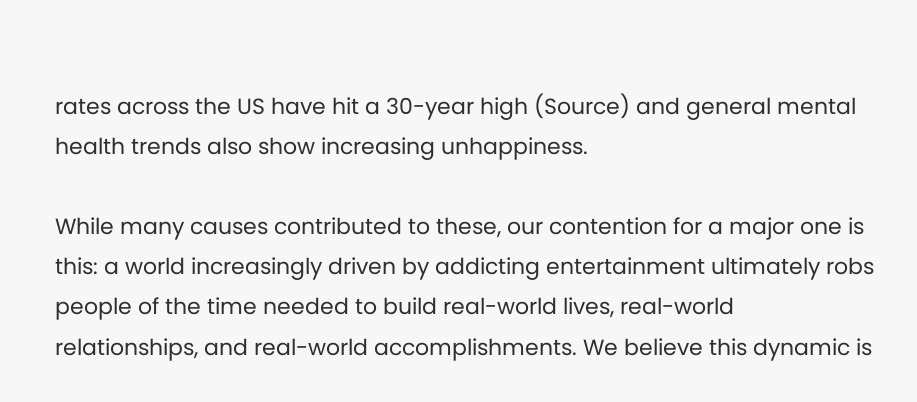rates across the US have hit a 30-year high (Source) and general mental health trends also show increasing unhappiness.

While many causes contributed to these, our contention for a major one is this: a world increasingly driven by addicting entertainment ultimately robs people of the time needed to build real-world lives, real-world relationships, and real-world accomplishments. We believe this dynamic is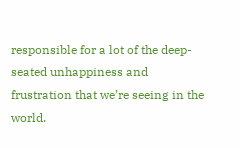responsible for a lot of the deep-seated unhappiness and frustration that we’re seeing in the world.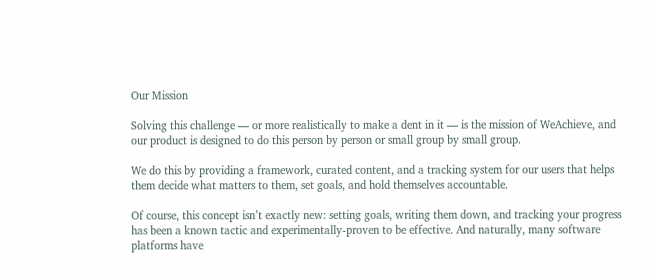Our Mission

Solving this challenge — or more realistically to make a dent in it — is the mission of WeAchieve, and our product is designed to do this person by person or small group by small group.

We do this by providing a framework, curated content, and a tracking system for our users that helps them decide what matters to them, set goals, and hold themselves accountable.

Of course, this concept isn’t exactly new: setting goals, writing them down, and tracking your progress has been a known tactic and experimentally-proven to be effective. And naturally, many software platforms have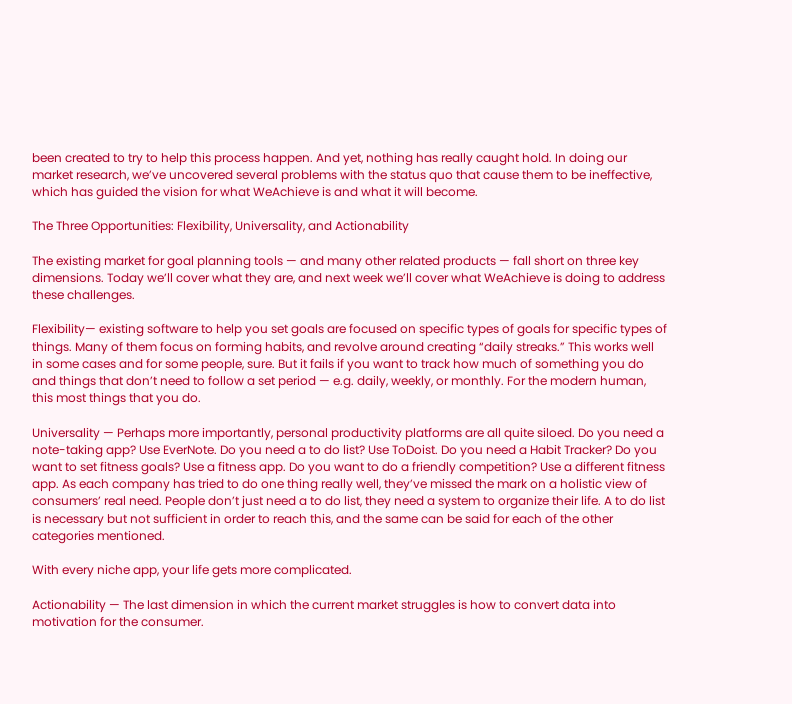been created to try to help this process happen. And yet, nothing has really caught hold. In doing our market research, we’ve uncovered several problems with the status quo that cause them to be ineffective, which has guided the vision for what WeAchieve is and what it will become.

The Three Opportunities: Flexibility, Universality, and Actionability

The existing market for goal planning tools — and many other related products — fall short on three key dimensions. Today we’ll cover what they are, and next week we’ll cover what WeAchieve is doing to address these challenges.

Flexibility— existing software to help you set goals are focused on specific types of goals for specific types of things. Many of them focus on forming habits, and revolve around creating “daily streaks.” This works well in some cases and for some people, sure. But it fails if you want to track how much of something you do and things that don’t need to follow a set period — e.g. daily, weekly, or monthly. For the modern human, this most things that you do.

Universality — Perhaps more importantly, personal productivity platforms are all quite siloed. Do you need a note-taking app? Use EverNote. Do you need a to do list? Use ToDoist. Do you need a Habit Tracker? Do you want to set fitness goals? Use a fitness app. Do you want to do a friendly competition? Use a different fitness app. As each company has tried to do one thing really well, they’ve missed the mark on a holistic view of consumers’ real need. People don’t just need a to do list, they need a system to organize their life. A to do list is necessary but not sufficient in order to reach this, and the same can be said for each of the other categories mentioned.

With every niche app, your life gets more complicated.

Actionability — The last dimension in which the current market struggles is how to convert data into motivation for the consumer.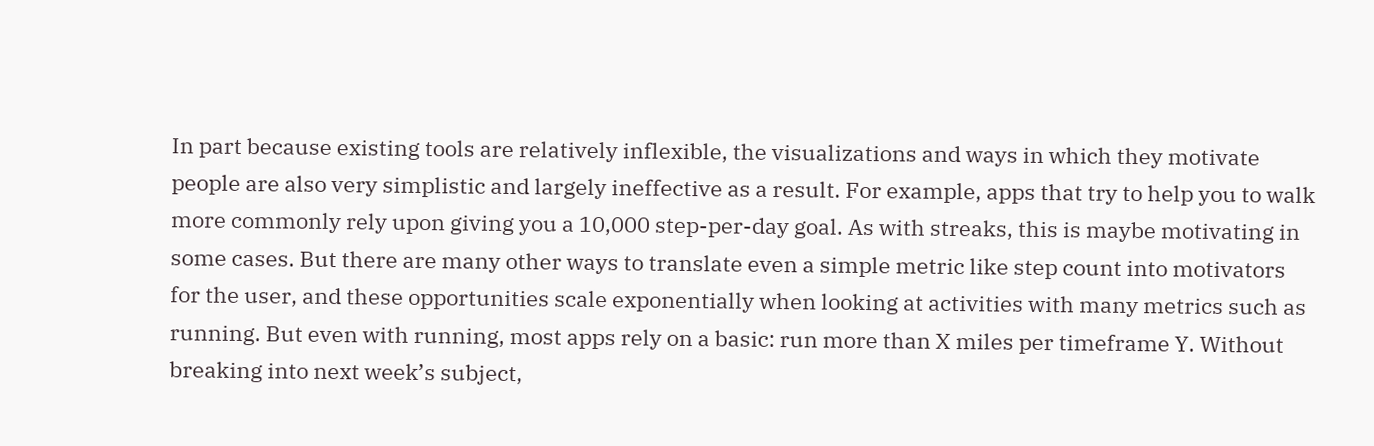In part because existing tools are relatively inflexible, the visualizations and ways in which they motivate people are also very simplistic and largely ineffective as a result. For example, apps that try to help you to walk more commonly rely upon giving you a 10,000 step-per-day goal. As with streaks, this is maybe motivating in some cases. But there are many other ways to translate even a simple metric like step count into motivators for the user, and these opportunities scale exponentially when looking at activities with many metrics such as running. But even with running, most apps rely on a basic: run more than X miles per timeframe Y. Without breaking into next week’s subject,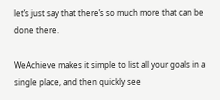let’s just say that there’s so much more that can be done there.

WeAchieve makes it simple to list all your goals in a single place, and then quickly see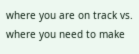where you are on track vs. where you need to make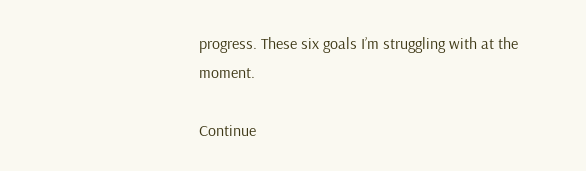progress. These six goals I’m struggling with at the moment.

Continue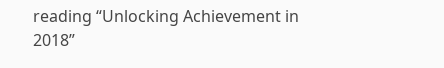reading “Unlocking Achievement in 2018”